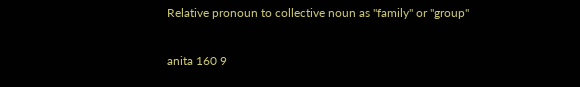Relative pronoun to collective noun as "family" or "group"

anita 160 9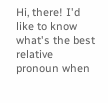Hi, there! I'd like to know what's the best relative pronoun when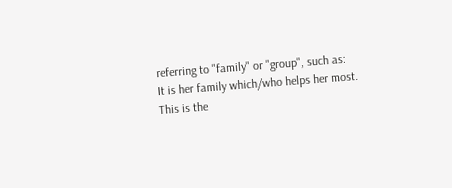referring to "family" or "group", such as:
It is her family which/who helps her most.
This is the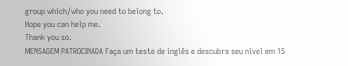group which/who you need to belong to.
Hope you can help me.
Thank you so.
MENSAGEM PATROCINADA Faça um teste de inglês e descubra seu nível em 15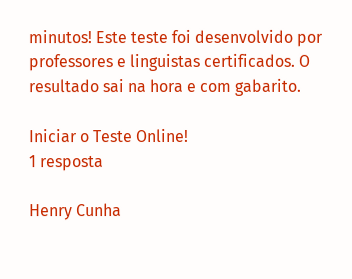minutos! Este teste foi desenvolvido por professores e linguistas certificados. O resultado sai na hora e com gabarito.

Iniciar o Teste Online!
1 resposta

Henry Cunha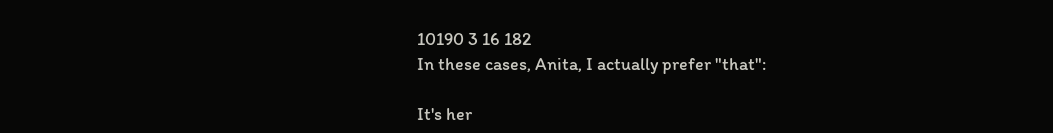10190 3 16 182
In these cases, Anita, I actually prefer "that":

It's her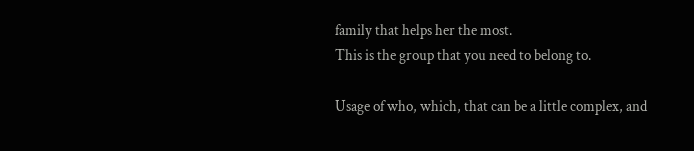family that helps her the most.
This is the group that you need to belong to.

Usage of who, which, that can be a little complex, and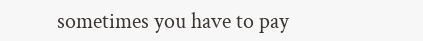sometimes you have to pay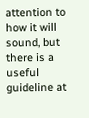attention to how it will sound, but there is a useful guideline at